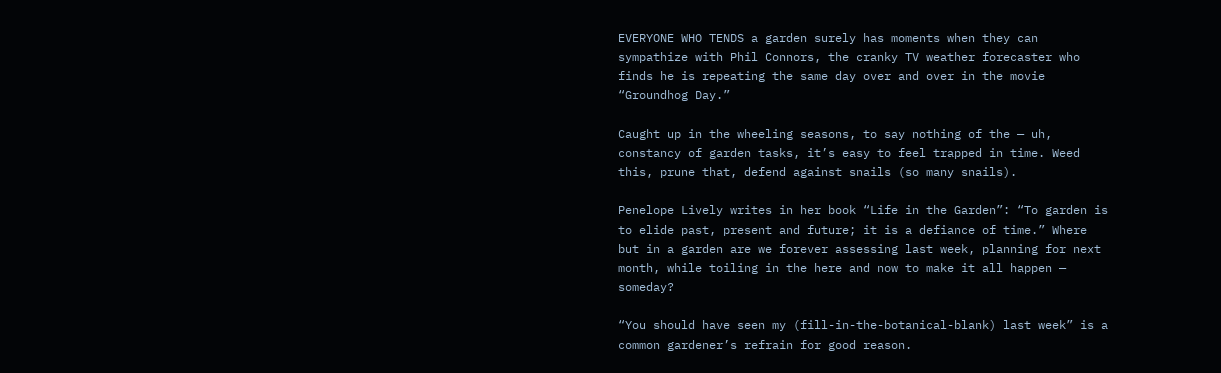EVERYONE WHO TENDS a garden surely has moments when they can sympathize with Phil Connors, the cranky TV weather forecaster who finds he is repeating the same day over and over in the movie “Groundhog Day.”

Caught up in the wheeling seasons, to say nothing of the — uh, constancy of garden tasks, it’s easy to feel trapped in time. Weed this, prune that, defend against snails (so many snails).

Penelope Lively writes in her book “Life in the Garden”: “To garden is to elide past, present and future; it is a defiance of time.” Where but in a garden are we forever assessing last week, planning for next month, while toiling in the here and now to make it all happen — someday?

“You should have seen my (fill-in-the-botanical-blank) last week” is a common gardener’s refrain for good reason.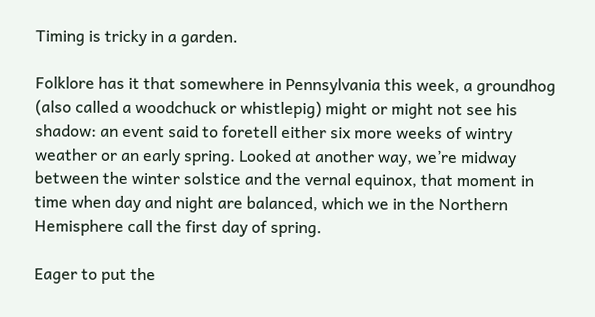Timing is tricky in a garden.

Folklore has it that somewhere in Pennsylvania this week, a groundhog (also called a woodchuck or whistlepig) might or might not see his shadow: an event said to foretell either six more weeks of wintry weather or an early spring. Looked at another way, we’re midway between the winter solstice and the vernal equinox, that moment in time when day and night are balanced, which we in the Northern Hemisphere call the first day of spring.

Eager to put the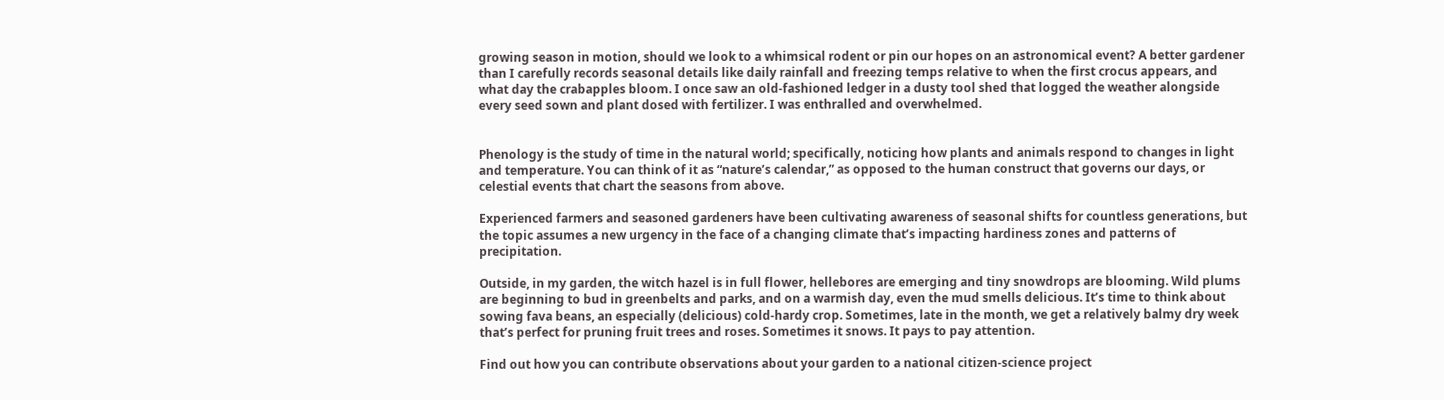growing season in motion, should we look to a whimsical rodent or pin our hopes on an astronomical event? A better gardener than I carefully records seasonal details like daily rainfall and freezing temps relative to when the first crocus appears, and what day the crabapples bloom. I once saw an old-fashioned ledger in a dusty tool shed that logged the weather alongside every seed sown and plant dosed with fertilizer. I was enthralled and overwhelmed.


Phenology is the study of time in the natural world; specifically, noticing how plants and animals respond to changes in light and temperature. You can think of it as “nature’s calendar,” as opposed to the human construct that governs our days, or celestial events that chart the seasons from above.

Experienced farmers and seasoned gardeners have been cultivating awareness of seasonal shifts for countless generations, but the topic assumes a new urgency in the face of a changing climate that’s impacting hardiness zones and patterns of precipitation.

Outside, in my garden, the witch hazel is in full flower, hellebores are emerging and tiny snowdrops are blooming. Wild plums are beginning to bud in greenbelts and parks, and on a warmish day, even the mud smells delicious. It’s time to think about sowing fava beans, an especially (delicious) cold-hardy crop. Sometimes, late in the month, we get a relatively balmy dry week that’s perfect for pruning fruit trees and roses. Sometimes it snows. It pays to pay attention.

Find out how you can contribute observations about your garden to a national citizen-science project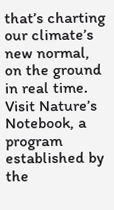that’s charting our climate’s new normal, on the ground in real time. Visit Nature’s Notebook, a program established by the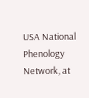USA National Phenology Network, at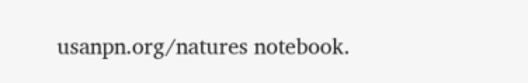usanpn.org/natures notebook.